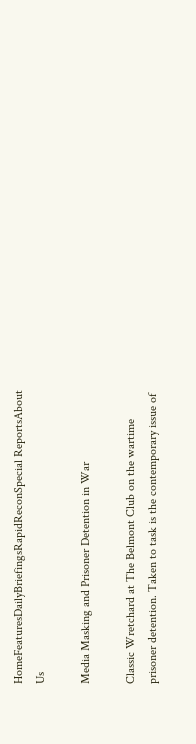HomeFeaturesDailyBriefingsRapidReconSpecial ReportsAbout Us

Media Masking and Prisoner Detention in War

Classic Wretchard at The Belmont Club on the wartime prisoner detention. Taken to task is the contemporary issue of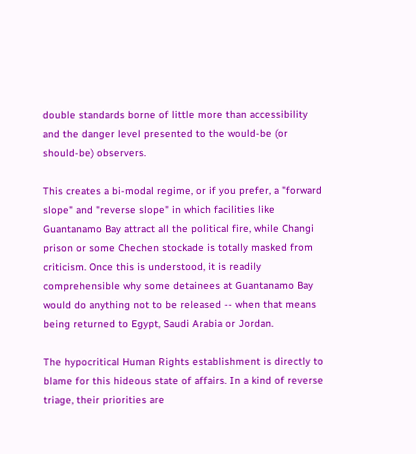double standards borne of little more than accessibility and the danger level presented to the would-be (or should-be) observers.

This creates a bi-modal regime, or if you prefer, a "forward slope" and "reverse slope" in which facilities like Guantanamo Bay attract all the political fire, while Changi prison or some Chechen stockade is totally masked from criticism. Once this is understood, it is readily comprehensible why some detainees at Guantanamo Bay would do anything not to be released -- when that means being returned to Egypt, Saudi Arabia or Jordan.

The hypocritical Human Rights establishment is directly to blame for this hideous state of affairs. In a kind of reverse triage, their priorities are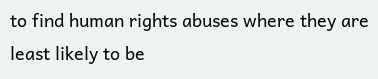to find human rights abuses where they are least likely to be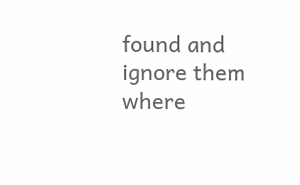found and ignore them where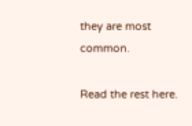they are most common.

Read the rest here.